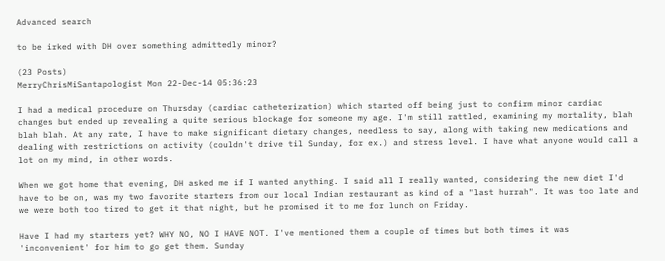Advanced search

to be irked with DH over something admittedly minor?

(23 Posts)
MerryChrisMiSantapologist Mon 22-Dec-14 05:36:23

I had a medical procedure on Thursday (cardiac catheterization) which started off being just to confirm minor cardiac changes but ended up revealing a quite serious blockage for someone my age. I'm still rattled, examining my mortality, blah blah blah. At any rate, I have to make significant dietary changes, needless to say, along with taking new medications and dealing with restrictions on activity (couldn't drive til Sunday, for ex.) and stress level. I have what anyone would call a lot on my mind, in other words.

When we got home that evening, DH asked me if I wanted anything. I said all I really wanted, considering the new diet I'd have to be on, was my two favorite starters from our local Indian restaurant as kind of a "last hurrah". It was too late and we were both too tired to get it that night, but he promised it to me for lunch on Friday.

Have I had my starters yet? WHY NO, NO I HAVE NOT. I've mentioned them a couple of times but both times it was 'inconvenient' for him to go get them. Sunday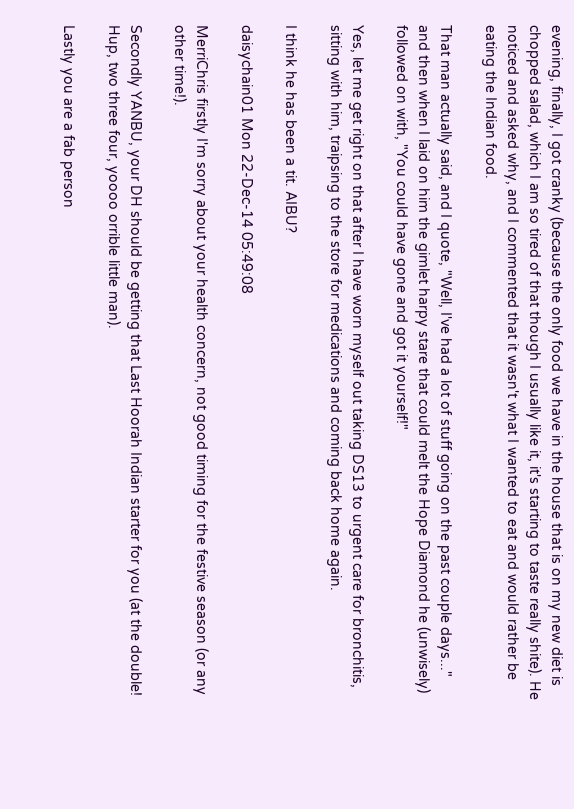evening, finally, I got cranky (because the only food we have in the house that is on my new diet is chopped salad, which I am so tired of that though I usually like it, it's starting to taste really shite). He noticed and asked why, and I commented that it wasn't what I wanted to eat and would rather be eating the Indian food.

That man actually said, and I quote, "Well, I've had a lot of stuff going on the past couple days..." and then when I laid on him the gimlet harpy stare that could melt the Hope Diamond he (unwisely) followed on with, "You could have gone and got it yourself!"

Yes, let me get right on that after I have worn myself out taking DS13 to urgent care for bronchitis, sitting with him, traipsing to the store for medications and coming back home again.

I think he has been a tit. AIBU?

daisychain01 Mon 22-Dec-14 05:49:08

MerriChris firstly I'm sorry about your health concern, not good timing for the festive season (or any other time!).

Secondly YANBU, your DH should be getting that Last Hoorah Indian starter for you (at the double! Hup, two three four, yoooo orrible little man).

Lastly you are a fab person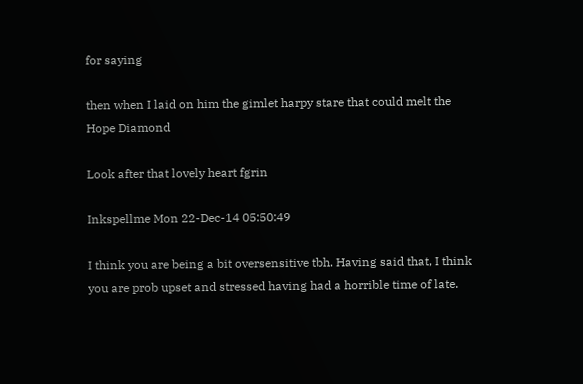for saying

then when I laid on him the gimlet harpy stare that could melt the Hope Diamond

Look after that lovely heart fgrin

Inkspellme Mon 22-Dec-14 05:50:49

I think you are being a bit oversensitive tbh. Having said that, I think you are prob upset and stressed having had a horrible time of late.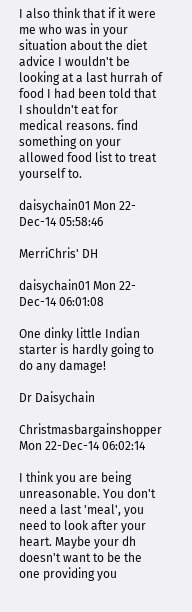I also think that if it were me who was in your situation about the diet advice I wouldn't be looking at a last hurrah of food I had been told that I shouldn't eat for medical reasons. find something on your allowed food list to treat yourself to.

daisychain01 Mon 22-Dec-14 05:58:46

MerriChris' DH

daisychain01 Mon 22-Dec-14 06:01:08

One dinky little Indian starter is hardly going to do any damage!

Dr Daisychain

Christmasbargainshopper Mon 22-Dec-14 06:02:14

I think you are being unreasonable. You don't need a last 'meal', you need to look after your heart. Maybe your dh doesn't want to be the one providing you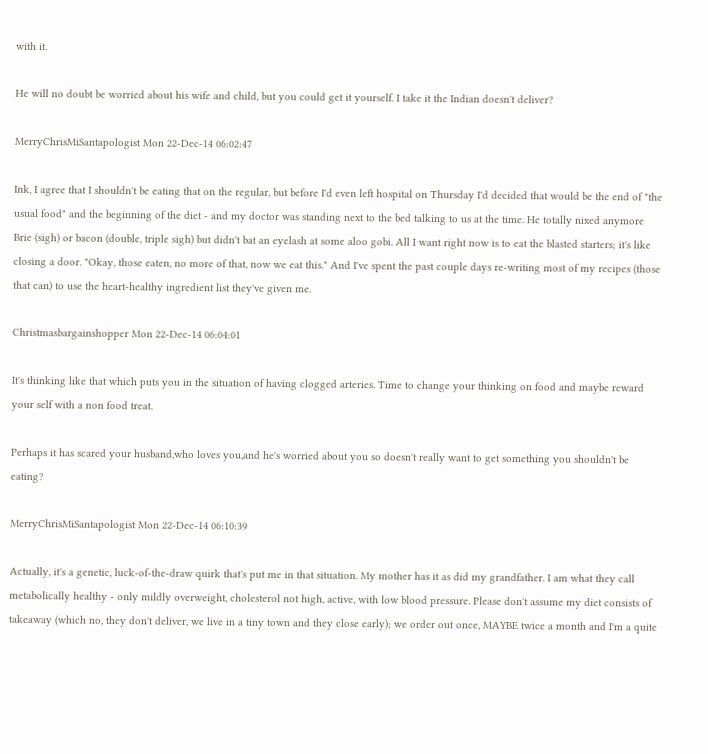with it.

He will no doubt be worried about his wife and child, but you could get it yourself. I take it the Indian doesn't deliver?

MerryChrisMiSantapologist Mon 22-Dec-14 06:02:47

Ink, I agree that I shouldn't be eating that on the regular, but before I'd even left hospital on Thursday I'd decided that would be the end of "the usual food" and the beginning of the diet - and my doctor was standing next to the bed talking to us at the time. He totally nixed anymore Brie (sigh) or bacon (double, triple sigh) but didn't bat an eyelash at some aloo gobi. All I want right now is to eat the blasted starters; it's like closing a door. "Okay, those eaten, no more of that, now we eat this." And I've spent the past couple days re-writing most of my recipes (those that can) to use the heart-healthy ingredient list they've given me.

Christmasbargainshopper Mon 22-Dec-14 06:04:01

It's thinking like that which puts you in the situation of having clogged arteries. Time to change your thinking on food and maybe reward your self with a non food treat.

Perhaps it has scared your husband,who loves you,and he's worried about you so doesn't really want to get something you shouldn't be eating?

MerryChrisMiSantapologist Mon 22-Dec-14 06:10:39

Actually, it's a genetic, luck-of-the-draw quirk that's put me in that situation. My mother has it as did my grandfather. I am what they call metabolically healthy - only mildly overweight, cholesterol not high, active, with low blood pressure. Please don't assume my diet consists of takeaway (which no, they don't deliver, we live in a tiny town and they close early); we order out once, MAYBE twice a month and I'm a quite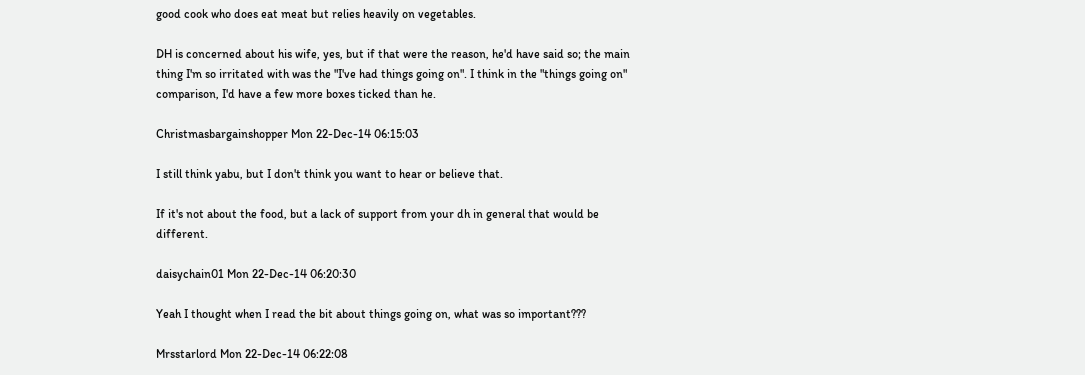good cook who does eat meat but relies heavily on vegetables.

DH is concerned about his wife, yes, but if that were the reason, he'd have said so; the main thing I'm so irritated with was the "I've had things going on". I think in the "things going on" comparison, I'd have a few more boxes ticked than he.

Christmasbargainshopper Mon 22-Dec-14 06:15:03

I still think yabu, but I don't think you want to hear or believe that.

If it's not about the food, but a lack of support from your dh in general that would be different.

daisychain01 Mon 22-Dec-14 06:20:30

Yeah I thought when I read the bit about things going on, what was so important???

Mrsstarlord Mon 22-Dec-14 06:22:08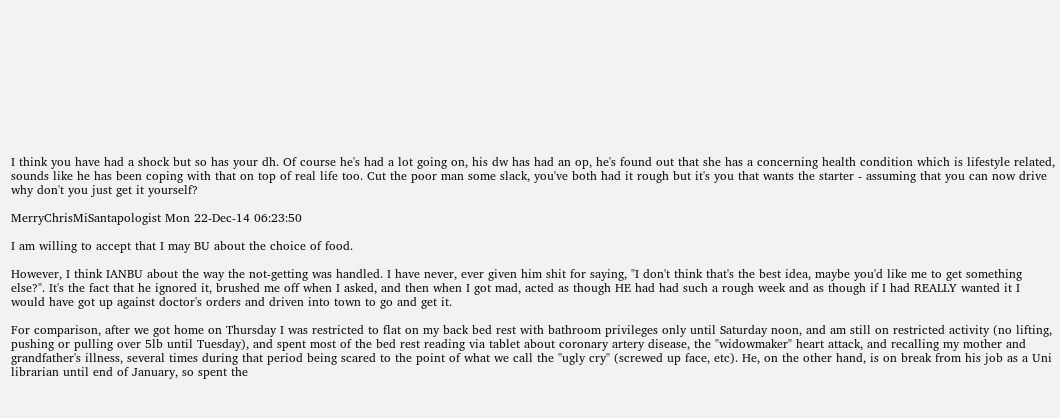I think you have had a shock but so has your dh. Of course he's had a lot going on, his dw has had an op, he's found out that she has a concerning health condition which is lifestyle related, sounds like he has been coping with that on top of real life too. Cut the poor man some slack, you've both had it rough but it's you that wants the starter - assuming that you can now drive why don't you just get it yourself?

MerryChrisMiSantapologist Mon 22-Dec-14 06:23:50

I am willing to accept that I may BU about the choice of food.

However, I think IANBU about the way the not-getting was handled. I have never, ever given him shit for saying, "I don't think that's the best idea, maybe you'd like me to get something else?". It's the fact that he ignored it, brushed me off when I asked, and then when I got mad, acted as though HE had had such a rough week and as though if I had REALLY wanted it I would have got up against doctor's orders and driven into town to go and get it.

For comparison, after we got home on Thursday I was restricted to flat on my back bed rest with bathroom privileges only until Saturday noon, and am still on restricted activity (no lifting, pushing or pulling over 5lb until Tuesday), and spent most of the bed rest reading via tablet about coronary artery disease, the "widowmaker" heart attack, and recalling my mother and grandfather's illness, several times during that period being scared to the point of what we call the "ugly cry" (screwed up face, etc). He, on the other hand, is on break from his job as a Uni librarian until end of January, so spent the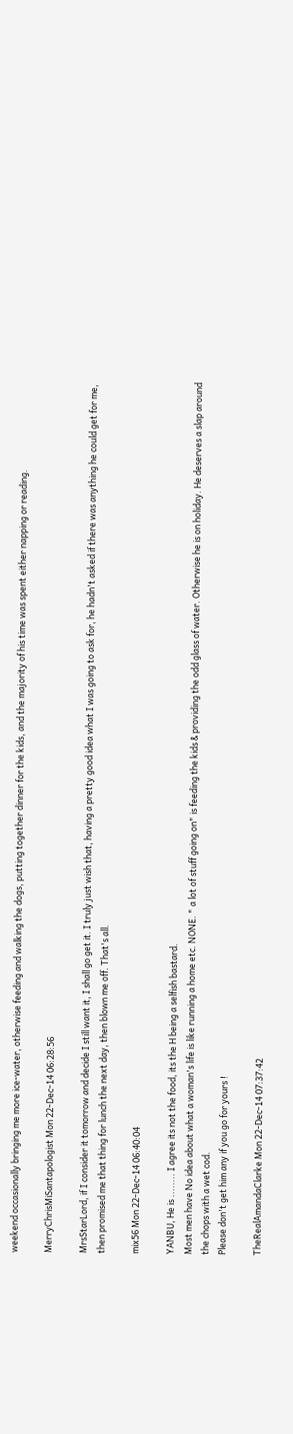weekend occasionally bringing me more ice-water, otherwise feeding and walking the dogs, putting together dinner for the kids, and the majority of his time was spent either napping or reading.

MerryChrisMiSantapologist Mon 22-Dec-14 06:28:56

MrsStarLord, if I consider it tomorrow and decide I still want it, I shall go get it. I truly just wish that, having a pretty good idea what I was going to ask for, he hadn't asked if there was anything he could get for me, then promised me that thing for lunch the next day, then blown me off. That's all.

mix56 Mon 22-Dec-14 06:40:04

YANBU, He is ........ I agree its not the food, its the H being a selfish bastard.
Most men have No idea about what a woman's life is like running a home etc. NONE. " a lot of stuff going on" is feeding the kids & providing the odd glass of water. Otherwise he is on holiday. He deserves a slap around the chops with a wet cod.
Please don't get him any if you go for yours !

TheRealAmandaClarke Mon 22-Dec-14 07:37:42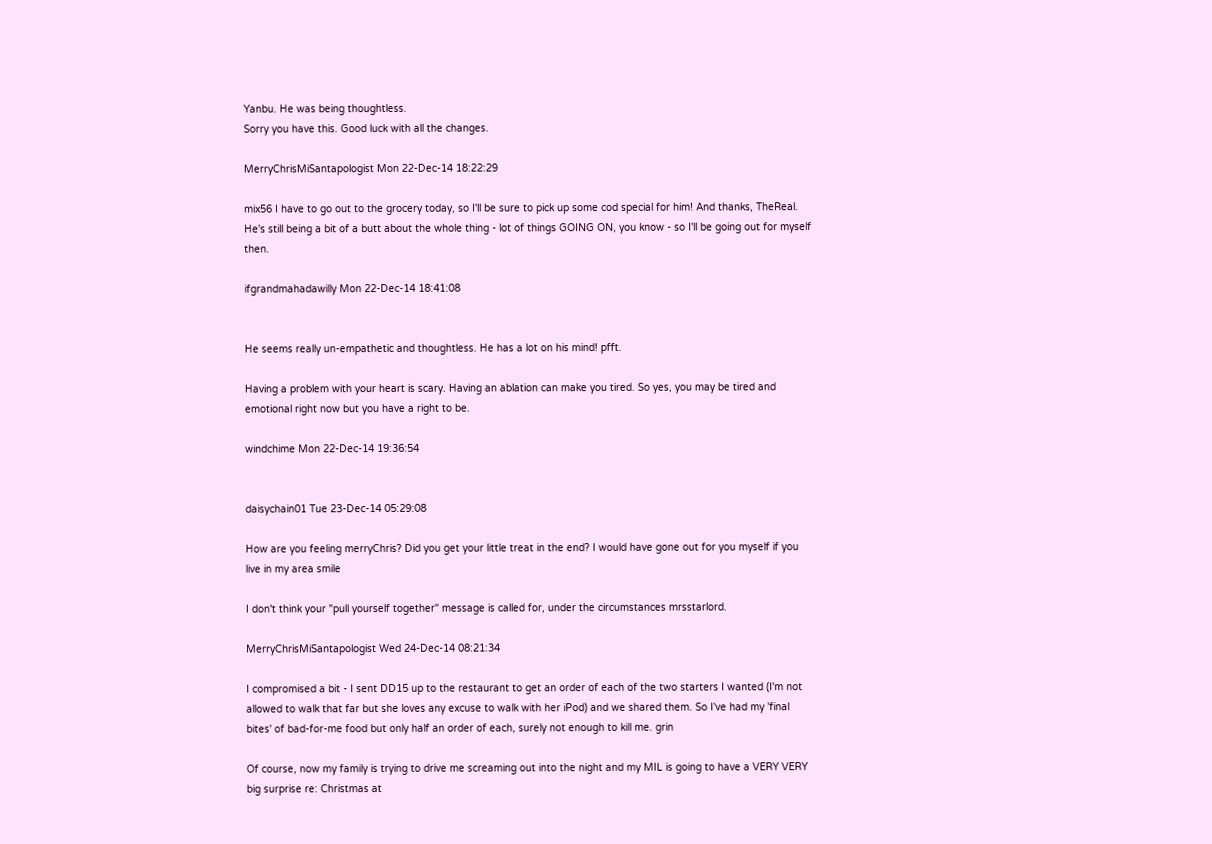Yanbu. He was being thoughtless.
Sorry you have this. Good luck with all the changes.

MerryChrisMiSantapologist Mon 22-Dec-14 18:22:29

mix56 I have to go out to the grocery today, so I'll be sure to pick up some cod special for him! And thanks, TheReal. He's still being a bit of a butt about the whole thing - lot of things GOING ON, you know - so I'll be going out for myself then.

ifgrandmahadawilly Mon 22-Dec-14 18:41:08


He seems really un-empathetic and thoughtless. He has a lot on his mind! pfft.

Having a problem with your heart is scary. Having an ablation can make you tired. So yes, you may be tired and emotional right now but you have a right to be.

windchime Mon 22-Dec-14 19:36:54


daisychain01 Tue 23-Dec-14 05:29:08

How are you feeling merryChris? Did you get your little treat in the end? I would have gone out for you myself if you live in my area smile

I don't think your "pull yourself together" message is called for, under the circumstances mrsstarlord.

MerryChrisMiSantapologist Wed 24-Dec-14 08:21:34

I compromised a bit - I sent DD15 up to the restaurant to get an order of each of the two starters I wanted (I'm not allowed to walk that far but she loves any excuse to walk with her iPod) and we shared them. So I've had my 'final bites' of bad-for-me food but only half an order of each, surely not enough to kill me. grin

Of course, now my family is trying to drive me screaming out into the night and my MIL is going to have a VERY VERY big surprise re: Christmas at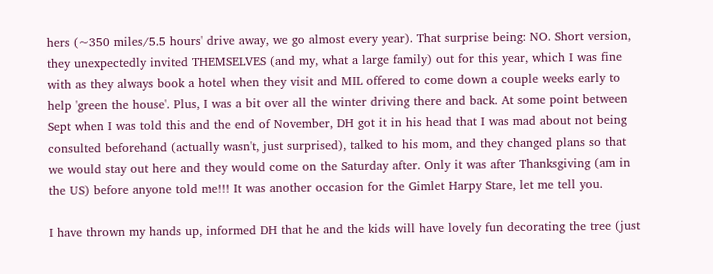hers (~350 miles/5.5 hours' drive away, we go almost every year). That surprise being: NO. Short version, they unexpectedly invited THEMSELVES (and my, what a large family) out for this year, which I was fine with as they always book a hotel when they visit and MIL offered to come down a couple weeks early to help 'green the house'. Plus, I was a bit over all the winter driving there and back. At some point between Sept when I was told this and the end of November, DH got it in his head that I was mad about not being consulted beforehand (actually wasn't, just surprised), talked to his mom, and they changed plans so that we would stay out here and they would come on the Saturday after. Only it was after Thanksgiving (am in the US) before anyone told me!!! It was another occasion for the Gimlet Harpy Stare, let me tell you.

I have thrown my hands up, informed DH that he and the kids will have lovely fun decorating the tree (just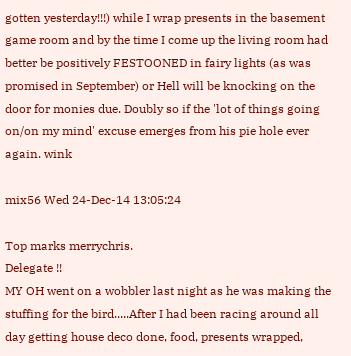gotten yesterday!!!) while I wrap presents in the basement game room and by the time I come up the living room had better be positively FESTOONED in fairy lights (as was promised in September) or Hell will be knocking on the door for monies due. Doubly so if the 'lot of things going on/on my mind' excuse emerges from his pie hole ever again. wink

mix56 Wed 24-Dec-14 13:05:24

Top marks merrychris.
Delegate !!
MY OH went on a wobbler last night as he was making the stuffing for the bird.....After I had been racing around all day getting house deco done, food, presents wrapped,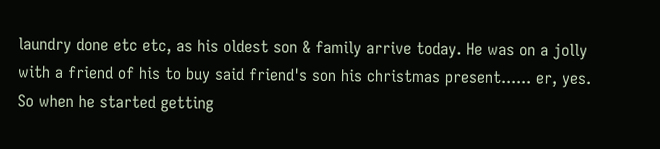laundry done etc etc, as his oldest son & family arrive today. He was on a jolly with a friend of his to buy said friend's son his christmas present...... er, yes.
So when he started getting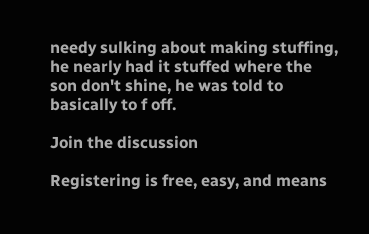needy sulking about making stuffing, he nearly had it stuffed where the son don't shine, he was told to basically to f off.

Join the discussion

Registering is free, easy, and means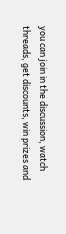you can join in the discussion, watch threads, get discounts, win prizes and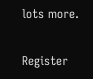lots more.

Register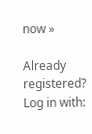now »

Already registered? Log in with: